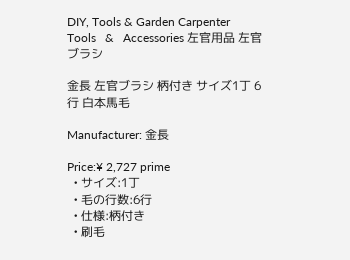DIY, Tools & Garden Carpenter   Tools   &   Accessories 左官用品 左官ブラシ

金長 左官ブラシ 柄付き サイズ1丁 6行 白本馬毛

Manufacturer: 金長

Price:¥ 2,727 prime
  • サイズ:1丁
  • 毛の行数:6行
  • 仕様:柄付き
  • 刷毛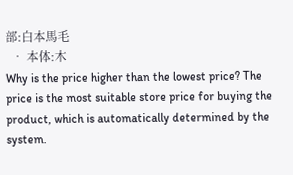部:白本馬毛
  • 本体:木
Why is the price higher than the lowest price? The price is the most suitable store price for buying the product, which is automatically determined by the system.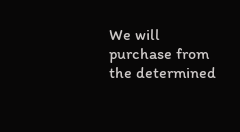We will purchase from the determined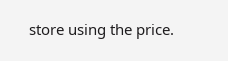store using the price.